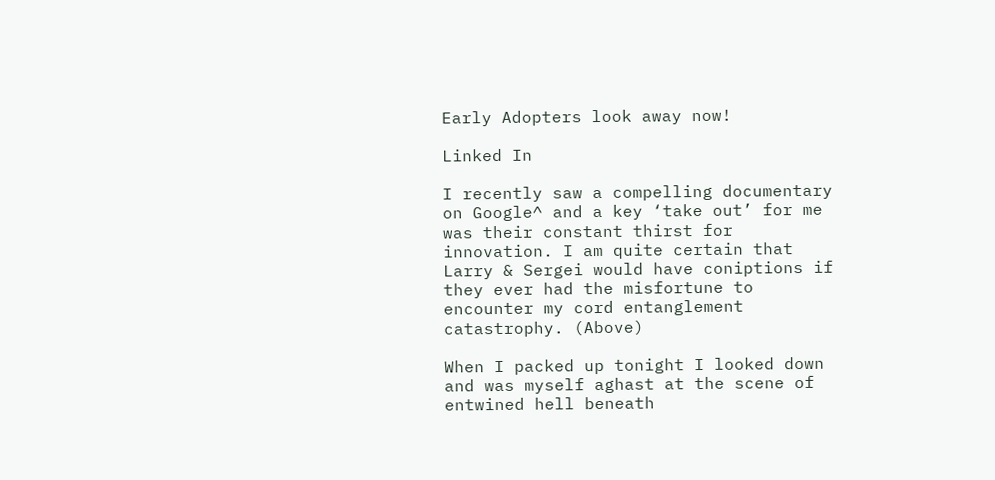Early Adopters look away now!

Linked In

I recently saw a compelling documentary on Google^ and a key ‘take out’ for me was their constant thirst for innovation. I am quite certain that Larry & Sergei would have coniptions if they ever had the misfortune to encounter my cord entanglement catastrophy. (Above)

When I packed up tonight I looked down and was myself aghast at the scene of entwined hell beneath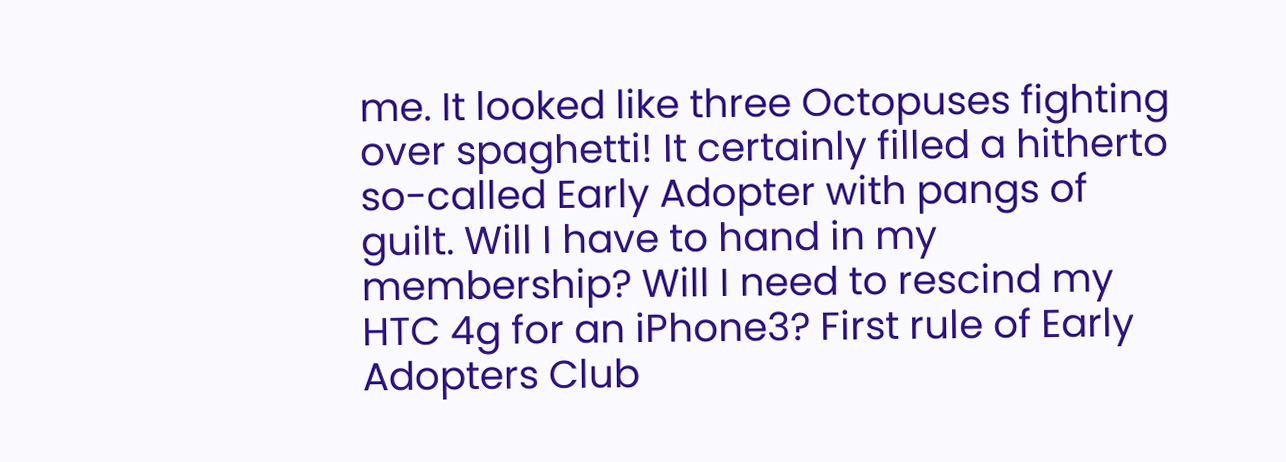me. It looked like three Octopuses fighting over spaghetti! It certainly filled a hitherto so-called Early Adopter with pangs of guilt. Will I have to hand in my membership? Will I need to rescind my HTC 4g for an iPhone3? First rule of Early Adopters Club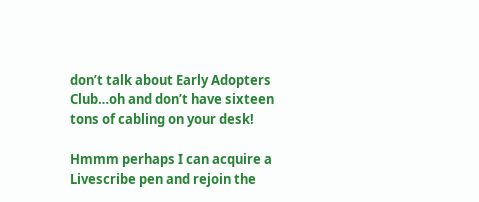don’t talk about Early Adopters Club…oh and don’t have sixteen tons of cabling on your desk!

Hmmm perhaps I can acquire a Livescribe pen and rejoin the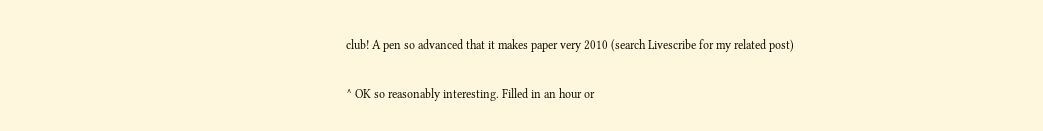club! A pen so advanced that it makes paper very 2010 (search Livescribe for my related post)

^ OK so reasonably interesting. Filled in an hour or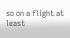so on a flight at least